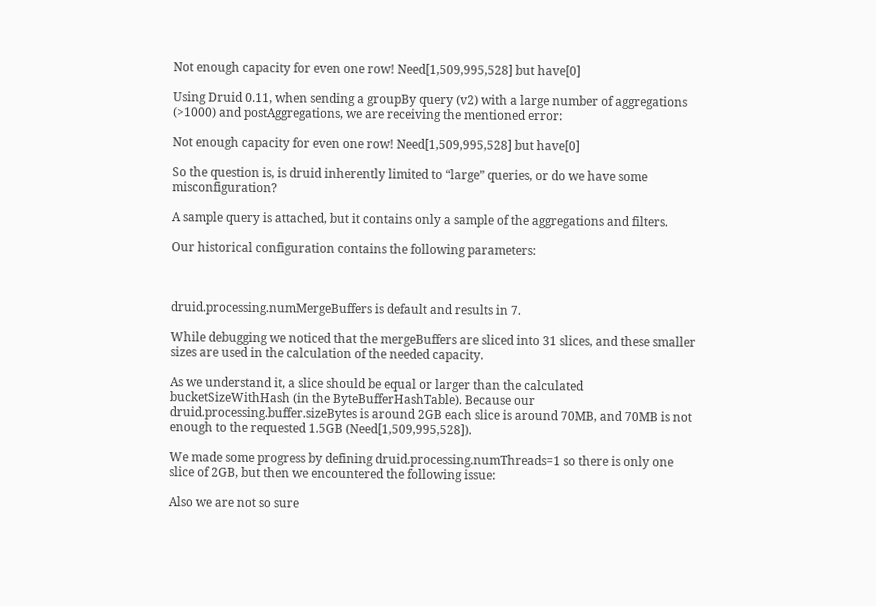Not enough capacity for even one row! Need[1,509,995,528] but have[0]

Using Druid 0.11, when sending a groupBy query (v2) with a large number of aggregations (>1000) and postAggregations, we are receiving the mentioned error:

Not enough capacity for even one row! Need[1,509,995,528] but have[0]

So the question is, is druid inherently limited to “large” queries, or do we have some misconfiguration?

A sample query is attached, but it contains only a sample of the aggregations and filters.

Our historical configuration contains the following parameters:



druid.processing.numMergeBuffers is default and results in 7.

While debugging we noticed that the mergeBuffers are sliced into 31 slices, and these smaller sizes are used in the calculation of the needed capacity.

As we understand it, a slice should be equal or larger than the calculated bucketSizeWithHash (in the ByteBufferHashTable). Because our druid.processing.buffer.sizeBytes is around 2GB each slice is around 70MB, and 70MB is not enough to the requested 1.5GB (Need[1,509,995,528]).

We made some progress by defining druid.processing.numThreads=1 so there is only one slice of 2GB, but then we encountered the following issue:

Also we are not so sure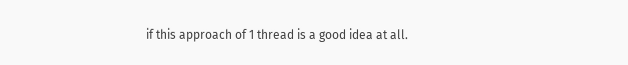if this approach of 1 thread is a good idea at all.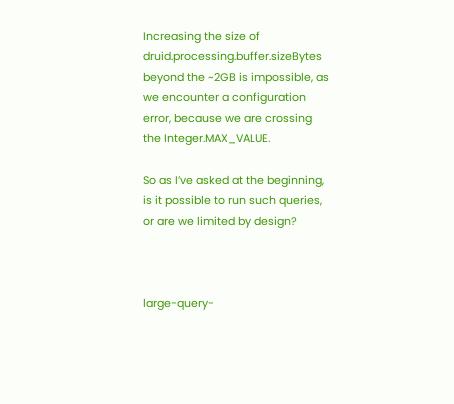Increasing the size of druid.processing.buffer.sizeBytes beyond the ~2GB is impossible, as we encounter a configuration error, because we are crossing the Integer.MAX_VALUE.

So as I’ve asked at the beginning, is it possible to run such queries, or are we limited by design?



large-query-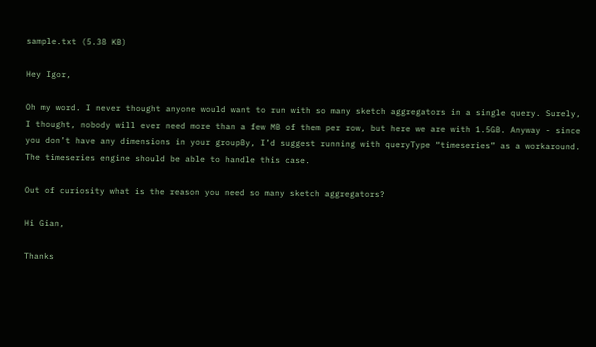sample.txt (5.38 KB)

Hey Igor,

Oh my word. I never thought anyone would want to run with so many sketch aggregators in a single query. Surely, I thought, nobody will ever need more than a few MB of them per row, but here we are with 1.5GB. Anyway - since you don’t have any dimensions in your groupBy, I’d suggest running with queryType “timeseries” as a workaround. The timeseries engine should be able to handle this case.

Out of curiosity what is the reason you need so many sketch aggregators?

Hi Gian,

Thanks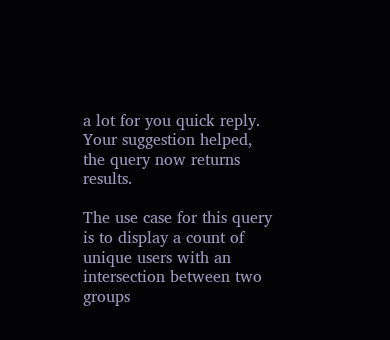a lot for you quick reply. Your suggestion helped, the query now returns results.

The use case for this query is to display a count of unique users with an intersection between two groups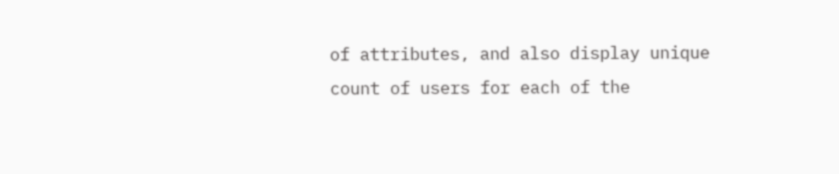of attributes, and also display unique count of users for each of the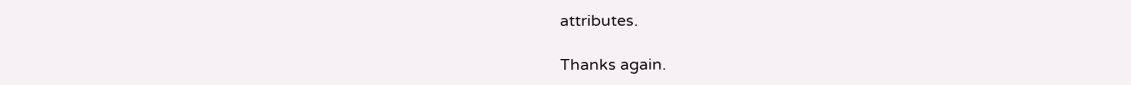attributes.

Thanks again.